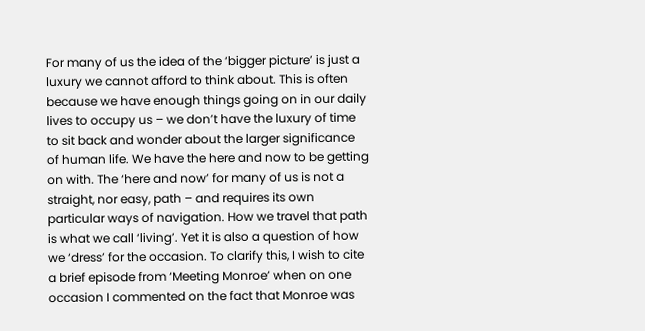For many of us the idea of the ‘bigger picture’ is just a luxury we cannot afford to think about. This is often because we have enough things going on in our daily lives to occupy us – we don’t have the luxury of time to sit back and wonder about the larger significance of human life. We have the here and now to be getting on with. The ‘here and now’ for many of us is not a straight, nor easy, path – and requires its own particular ways of navigation. How we travel that path is what we call ‘living’. Yet it is also a question of how we ‘dress’ for the occasion. To clarify this, I wish to cite a brief episode from ‘Meeting Monroe’ when on one occasion I commented on the fact that Monroe was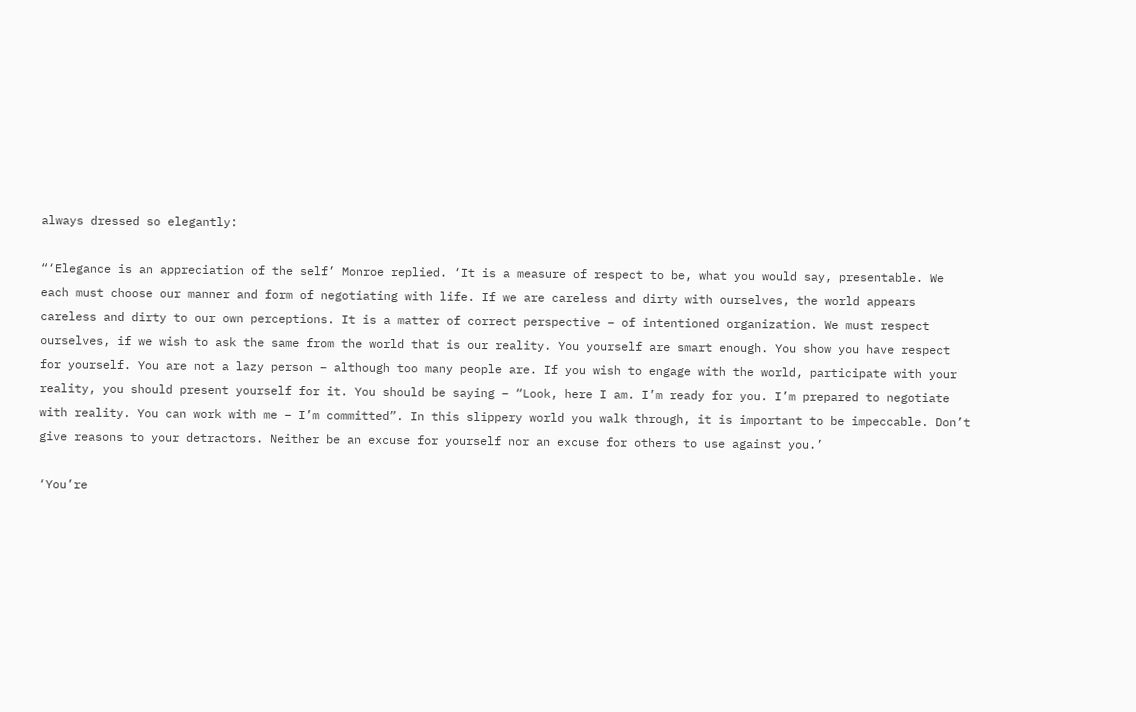always dressed so elegantly:

“‘Elegance is an appreciation of the self’ Monroe replied. ‘It is a measure of respect to be, what you would say, presentable. We each must choose our manner and form of negotiating with life. If we are careless and dirty with ourselves, the world appears careless and dirty to our own perceptions. It is a matter of correct perspective – of intentioned organization. We must respect ourselves, if we wish to ask the same from the world that is our reality. You yourself are smart enough. You show you have respect for yourself. You are not a lazy person – although too many people are. If you wish to engage with the world, participate with your reality, you should present yourself for it. You should be saying – “Look, here I am. I’m ready for you. I’m prepared to negotiate with reality. You can work with me – I’m committed”. In this slippery world you walk through, it is important to be impeccable. Don’t give reasons to your detractors. Neither be an excuse for yourself nor an excuse for others to use against you.’

‘You’re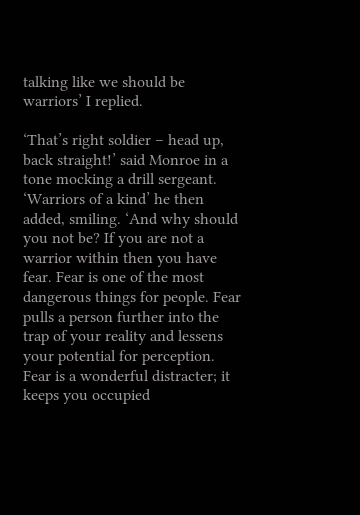talking like we should be warriors’ I replied.

‘That’s right soldier – head up, back straight!’ said Monroe in a tone mocking a drill sergeant. ‘Warriors of a kind’ he then added, smiling. ‘And why should you not be? If you are not a warrior within then you have fear. Fear is one of the most dangerous things for people. Fear pulls a person further into the trap of your reality and lessens your potential for perception. Fear is a wonderful distracter; it keeps you occupied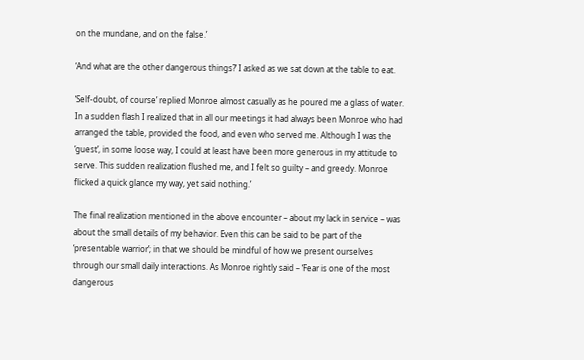on the mundane, and on the false.’

‘And what are the other dangerous things?’ I asked as we sat down at the table to eat.

‘Self-doubt, of course’ replied Monroe almost casually as he poured me a glass of water. In a sudden flash I realized that in all our meetings it had always been Monroe who had arranged the table, provided the food, and even who served me. Although I was the ‘guest’, in some loose way, I could at least have been more generous in my attitude to serve. This sudden realization flushed me, and I felt so guilty – and greedy. Monroe flicked a quick glance my way, yet said nothing.’

The final realization mentioned in the above encounter – about my lack in service – was about the small details of my behavior. Even this can be said to be part of the ‘presentable warrior’; in that we should be mindful of how we present ourselves through our small daily interactions. As Monroe rightly said – ‘Fear is one of the most dangerous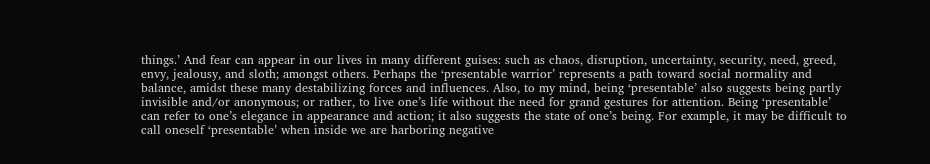things.’ And fear can appear in our lives in many different guises: such as chaos, disruption, uncertainty, security, need, greed, envy, jealousy, and sloth; amongst others. Perhaps the ‘presentable warrior’ represents a path toward social normality and balance, amidst these many destabilizing forces and influences. Also, to my mind, being ‘presentable’ also suggests being partly invisible and/or anonymous; or rather, to live one’s life without the need for grand gestures for attention. Being ‘presentable’ can refer to one’s elegance in appearance and action; it also suggests the state of one’s being. For example, it may be difficult to call oneself ‘presentable’ when inside we are harboring negative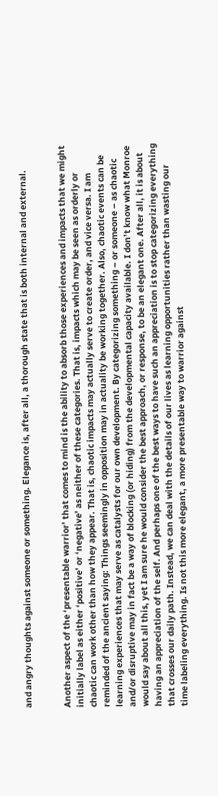and angry thoughts against someone or something. Elegance is, after all, a thorough state that is both internal and external.


Another aspect of the ‘presentable warrior’ that comes to mind is the ability to absorb those experiences and impacts that we might initially label as either ‘positive’ or ‘negative’ as neither of these categories. That is, impacts which may be seen as orderly or chaotic can work other than how they appear. That is, chaotic impacts may actually serve to create order, and vice versa. I am reminded of the ancient saying: Things seemingly in opposition may in actuality be working together. Also, chaotic events can be learning experiences that may serve as catalysts for our own development. By categorizing something – or someone – as chaotic and/or disruptive may in fact be a way of blocking (or hiding) from the developmental capacity available. I don’t know what Monroe would say about all this, yet I am sure he would consider the best approach, or response, to be an elegant one. After all, it is about having an appreciation of the self. And perhaps one of the best ways to have such an appreciation is to stop categorizing everything that crosses our daily path. Instead, we can deal with the details of our lives as learning opportunities rather than wasting our time labeling everything. Is not this more elegant, a more presentable way to warrior against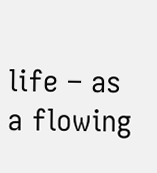life – as a flowing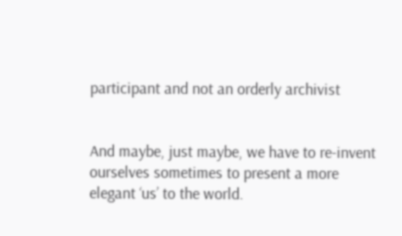participant and not an orderly archivist


And maybe, just maybe, we have to re-invent ourselves sometimes to present a more elegant ‘us’ to the world.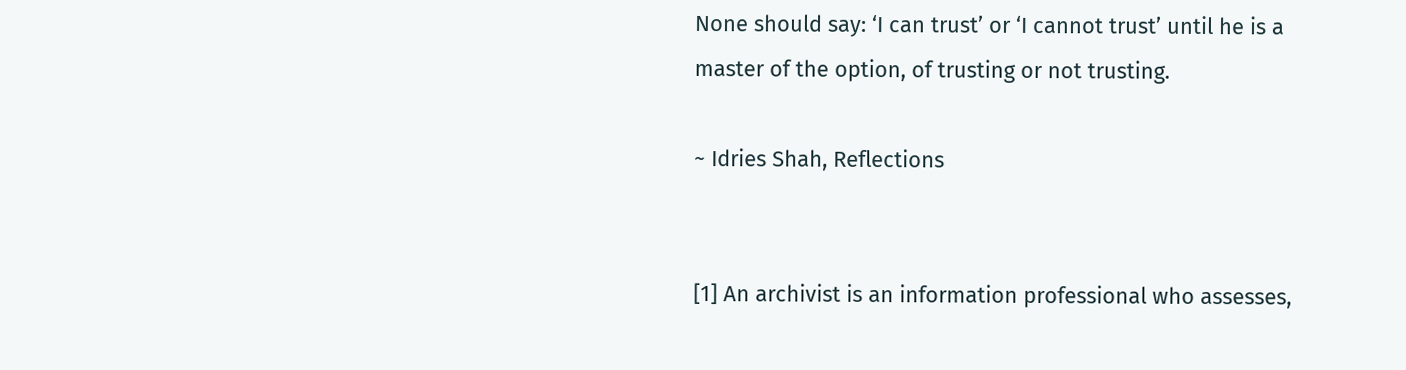None should say: ‘I can trust’ or ‘I cannot trust’ until he is a master of the option, of trusting or not trusting.

~ Idries Shah, Reflections


[1] An archivist is an information professional who assesses,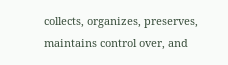collects, organizes, preserves, maintains control over, and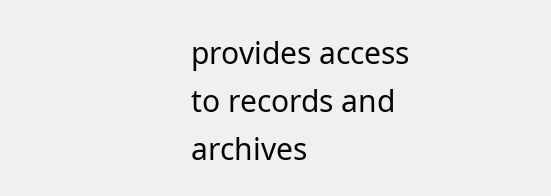provides access to records and archives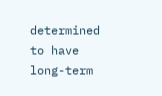determined to have long-term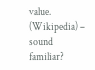value. (Wikipedia) – sound familiar?